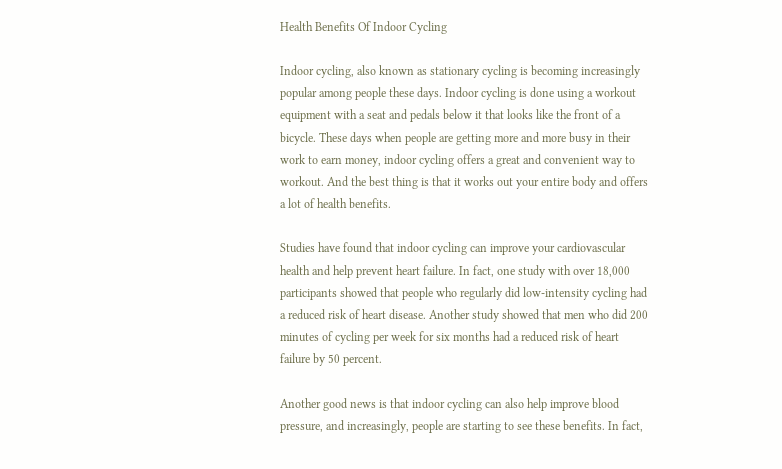Health Benefits Of Indoor Cycling

Indoor cycling, also known as stationary cycling is becoming increasingly popular among people these days. Indoor cycling is done using a workout equipment with a seat and pedals below it that looks like the front of a bicycle. These days when people are getting more and more busy in their work to earn money, indoor cycling offers a great and convenient way to workout. And the best thing is that it works out your entire body and offers a lot of health benefits.

Studies have found that indoor cycling can improve your cardiovascular health and help prevent heart failure. In fact, one study with over 18,000 participants showed that people who regularly did low-intensity cycling had a reduced risk of heart disease. Another study showed that men who did 200 minutes of cycling per week for six months had a reduced risk of heart failure by 50 percent.

Another good news is that indoor cycling can also help improve blood pressure, and increasingly, people are starting to see these benefits. In fact,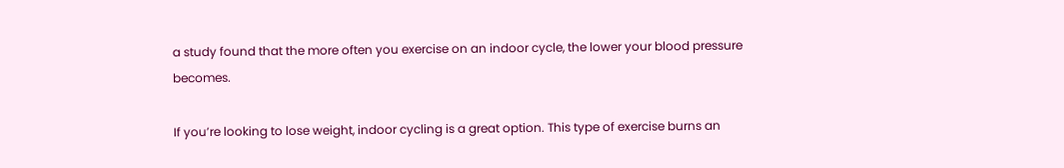a study found that the more often you exercise on an indoor cycle, the lower your blood pressure becomes.

If you’re looking to lose weight, indoor cycling is a great option. This type of exercise burns an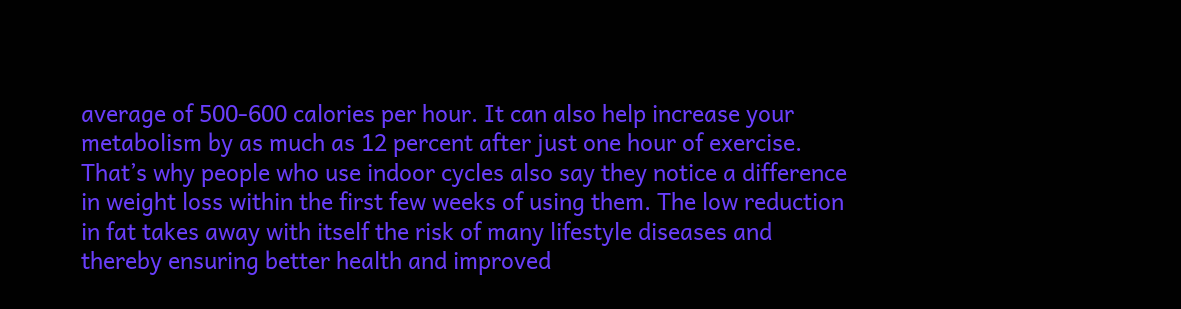average of 500-600 calories per hour. It can also help increase your metabolism by as much as 12 percent after just one hour of exercise. That’s why people who use indoor cycles also say they notice a difference in weight loss within the first few weeks of using them. The low reduction in fat takes away with itself the risk of many lifestyle diseases and thereby ensuring better health and improved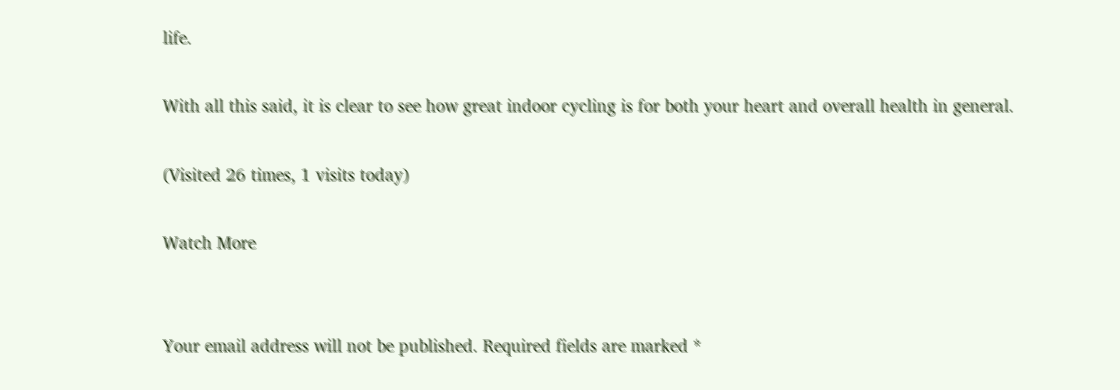life.

With all this said, it is clear to see how great indoor cycling is for both your heart and overall health in general.

(Visited 26 times, 1 visits today)

Watch More


Your email address will not be published. Required fields are marked *